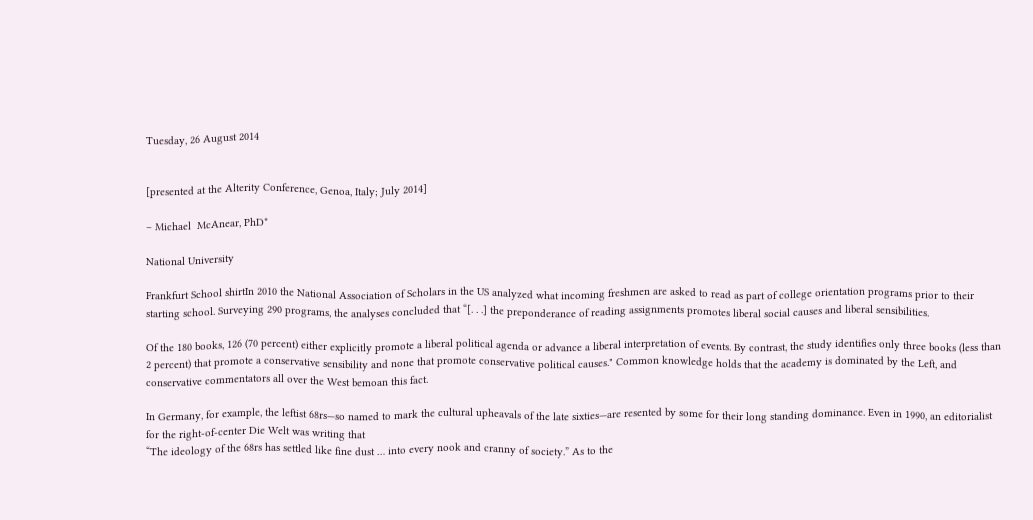Tuesday, 26 August 2014


[presented at the Alterity Conference, Genoa, Italy; July 2014]

– Michael  McAnear, PhD*

National University

Frankfurt School shirtIn 2010 the National Association of Scholars in the US analyzed what incoming freshmen are asked to read as part of college orientation programs prior to their starting school. Surveying 290 programs, the analyses concluded that “[. . .] the preponderance of reading assignments promotes liberal social causes and liberal sensibilities.

Of the 180 books, 126 (70 percent) either explicitly promote a liberal political agenda or advance a liberal interpretation of events. By contrast, the study identifies only three books (less than 2 percent) that promote a conservative sensibility and none that promote conservative political causes." Common knowledge holds that the academy is dominated by the Left, and conservative commentators all over the West bemoan this fact.

In Germany, for example, the leftist 68rs—so named to mark the cultural upheavals of the late sixties—are resented by some for their long standing dominance. Even in 1990, an editorialist for the right-of-center Die Welt was writing that
“The ideology of the 68rs has settled like fine dust … into every nook and cranny of society.” As to the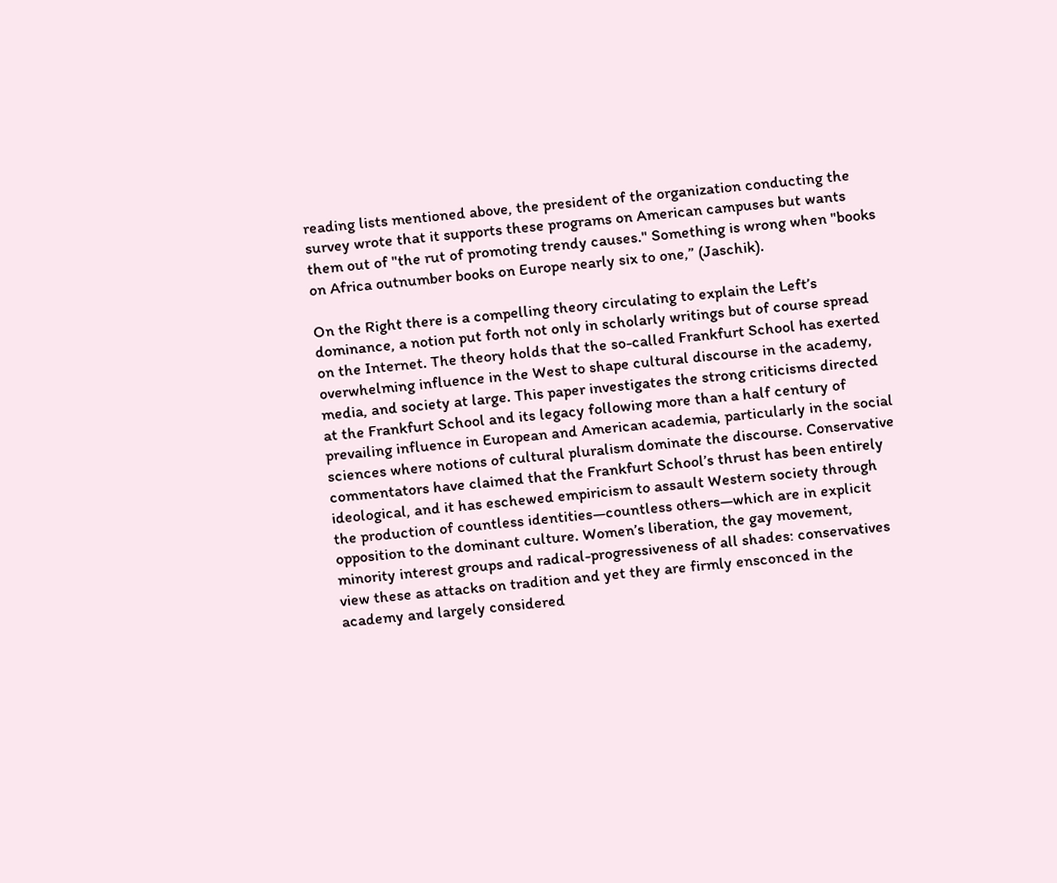reading lists mentioned above, the president of the organization conducting the survey wrote that it supports these programs on American campuses but wants them out of "the rut of promoting trendy causes." Something is wrong when "books on Africa outnumber books on Europe nearly six to one,” (Jaschik).

On the Right there is a compelling theory circulating to explain the Left’s dominance, a notion put forth not only in scholarly writings but of course spread on the Internet. The theory holds that the so-called Frankfurt School has exerted overwhelming influence in the West to shape cultural discourse in the academy, media, and society at large. This paper investigates the strong criticisms directed at the Frankfurt School and its legacy following more than a half century of prevailing influence in European and American academia, particularly in the social sciences where notions of cultural pluralism dominate the discourse. Conservative commentators have claimed that the Frankfurt School’s thrust has been entirely ideological, and it has eschewed empiricism to assault Western society through the production of countless identities—countless others—which are in explicit opposition to the dominant culture. Women’s liberation, the gay movement, minority interest groups and radical-progressiveness of all shades: conservatives view these as attacks on tradition and yet they are firmly ensconced in the academy and largely considered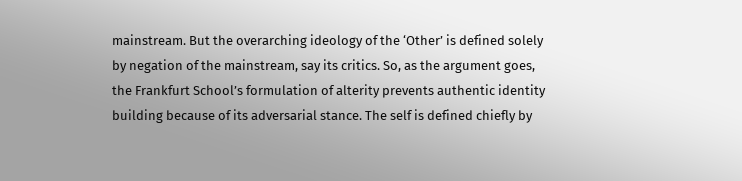mainstream. But the overarching ideology of the ‘Other’ is defined solely by negation of the mainstream, say its critics. So, as the argument goes, the Frankfurt School’s formulation of alterity prevents authentic identity building because of its adversarial stance. The self is defined chiefly by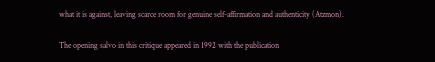what it is against, leaving scarce room for genuine self-affirmation and authenticity (Atzmon).

The opening salvo in this critique appeared in 1992 with the publication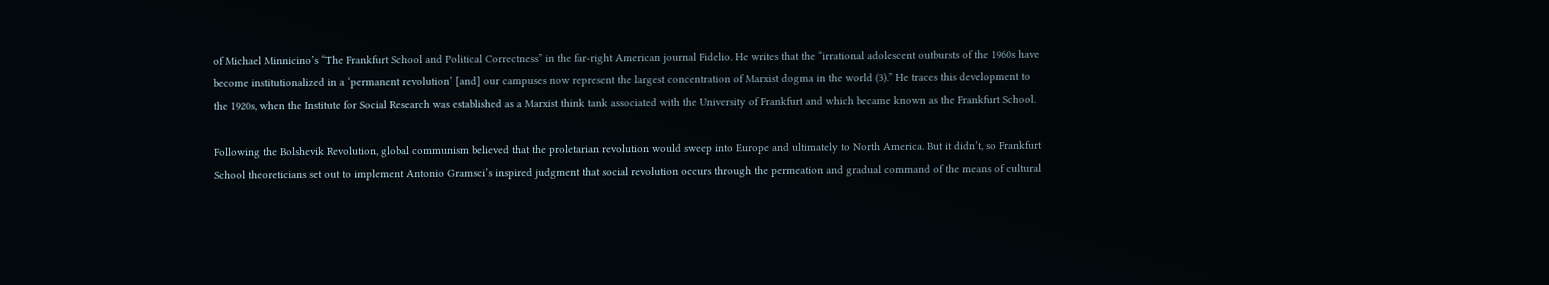of Michael Minnicino’s “The Frankfurt School and Political Correctness” in the far-right American journal Fidelio. He writes that the “irrational adolescent outbursts of the 1960s have become institutionalized in a ‘permanent revolution’ [and] our campuses now represent the largest concentration of Marxist dogma in the world (3).” He traces this development to the 1920s, when the Institute for Social Research was established as a Marxist think tank associated with the University of Frankfurt and which became known as the Frankfurt School.

Following the Bolshevik Revolution, global communism believed that the proletarian revolution would sweep into Europe and ultimately to North America. But it didn’t, so Frankfurt School theoreticians set out to implement Antonio Gramsci’s inspired judgment that social revolution occurs through the permeation and gradual command of the means of cultural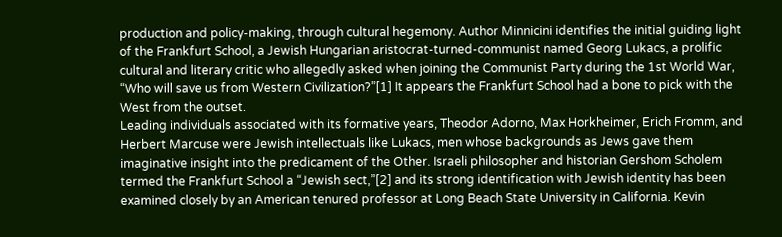production and policy-making, through cultural hegemony. Author Minnicini identifies the initial guiding light of the Frankfurt School, a Jewish Hungarian aristocrat-turned-communist named Georg Lukacs, a prolific cultural and literary critic who allegedly asked when joining the Communist Party during the 1st World War, “Who will save us from Western Civilization?”[1] It appears the Frankfurt School had a bone to pick with the West from the outset.
Leading individuals associated with its formative years, Theodor Adorno, Max Horkheimer, Erich Fromm, and Herbert Marcuse were Jewish intellectuals like Lukacs, men whose backgrounds as Jews gave them imaginative insight into the predicament of the Other. Israeli philosopher and historian Gershom Scholem termed the Frankfurt School a “Jewish sect,”[2] and its strong identification with Jewish identity has been examined closely by an American tenured professor at Long Beach State University in California. Kevin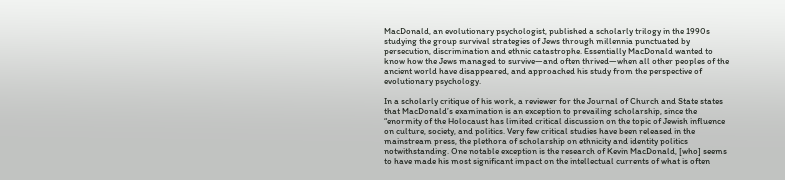MacDonald, an evolutionary psychologist, published a scholarly trilogy in the 1990s studying the group survival strategies of Jews through millennia punctuated by persecution, discrimination and ethnic catastrophe. Essentially MacDonald wanted to know how the Jews managed to survive—and often thrived—when all other peoples of the ancient world have disappeared, and approached his study from the perspective of evolutionary psychology.

In a scholarly critique of his work, a reviewer for the Journal of Church and State states that MacDonald’s examination is an exception to prevailing scholarship, since the “enormity of the Holocaust has limited critical discussion on the topic of Jewish influence on culture, society, and politics. Very few critical studies have been released in the mainstream press, the plethora of scholarship on ethnicity and identity politics notwithstanding. One notable exception is the research of Kevin MacDonald, [who] seems to have made his most significant impact on the intellectual currents of what is often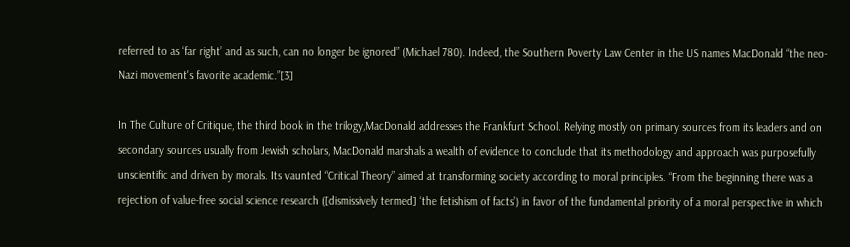referred to as ‘far right’ and as such, can no longer be ignored” (Michael 780). Indeed, the Southern Poverty Law Center in the US names MacDonald “the neo-Nazi movement's favorite academic.”[3]

In The Culture of Critique, the third book in the trilogy,MacDonald addresses the Frankfurt School. Relying mostly on primary sources from its leaders and on secondary sources usually from Jewish scholars, MacDonald marshals a wealth of evidence to conclude that its methodology and approach was purposefully unscientific and driven by morals. Its vaunted “Critical Theory” aimed at transforming society according to moral principles. “From the beginning there was a rejection of value-free social science research ([dismissively termed] ‘the fetishism of facts’) in favor of the fundamental priority of a moral perspective in which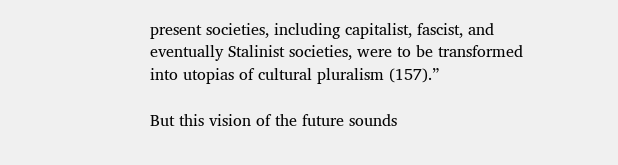present societies, including capitalist, fascist, and eventually Stalinist societies, were to be transformed into utopias of cultural pluralism (157).”

But this vision of the future sounds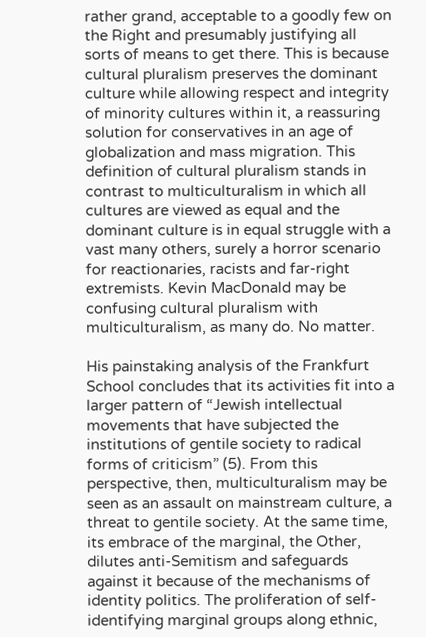rather grand, acceptable to a goodly few on the Right and presumably justifying all sorts of means to get there. This is because cultural pluralism preserves the dominant culture while allowing respect and integrity of minority cultures within it, a reassuring solution for conservatives in an age of globalization and mass migration. This definition of cultural pluralism stands in contrast to multiculturalism in which all cultures are viewed as equal and the dominant culture is in equal struggle with a vast many others, surely a horror scenario for reactionaries, racists and far-right extremists. Kevin MacDonald may be confusing cultural pluralism with multiculturalism, as many do. No matter.

His painstaking analysis of the Frankfurt School concludes that its activities fit into a larger pattern of “Jewish intellectual movements that have subjected the institutions of gentile society to radical forms of criticism” (5). From this perspective, then, multiculturalism may be seen as an assault on mainstream culture, a threat to gentile society. At the same time, its embrace of the marginal, the Other, dilutes anti-Semitism and safeguards against it because of the mechanisms of identity politics. The proliferation of self-identifying marginal groups along ethnic,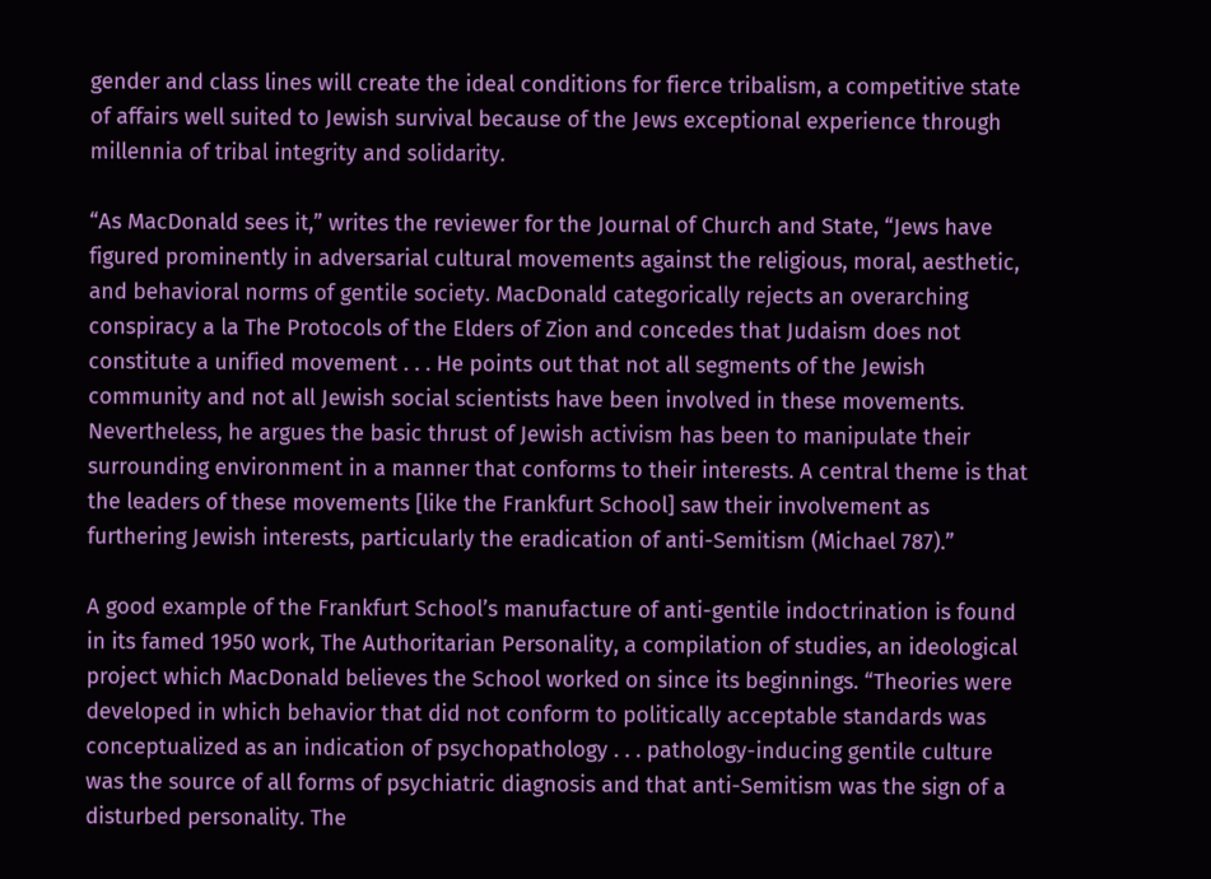gender and class lines will create the ideal conditions for fierce tribalism, a competitive state of affairs well suited to Jewish survival because of the Jews exceptional experience through millennia of tribal integrity and solidarity.

“As MacDonald sees it,” writes the reviewer for the Journal of Church and State, “Jews have figured prominently in adversarial cultural movements against the religious, moral, aesthetic, and behavioral norms of gentile society. MacDonald categorically rejects an overarching conspiracy a la The Protocols of the Elders of Zion and concedes that Judaism does not constitute a unified movement . . . He points out that not all segments of the Jewish community and not all Jewish social scientists have been involved in these movements. Nevertheless, he argues the basic thrust of Jewish activism has been to manipulate their surrounding environment in a manner that conforms to their interests. A central theme is that the leaders of these movements [like the Frankfurt School] saw their involvement as furthering Jewish interests, particularly the eradication of anti-Semitism (Michael 787).”

A good example of the Frankfurt School’s manufacture of anti-gentile indoctrination is found in its famed 1950 work, The Authoritarian Personality, a compilation of studies, an ideological project which MacDonald believes the School worked on since its beginnings. “Theories were developed in which behavior that did not conform to politically acceptable standards was conceptualized as an indication of psychopathology . . . pathology-inducing gentile culture was the source of all forms of psychiatric diagnosis and that anti-Semitism was the sign of a disturbed personality. The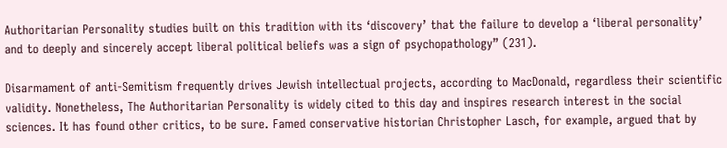Authoritarian Personality studies built on this tradition with its ‘discovery’ that the failure to develop a ‘liberal personality’ and to deeply and sincerely accept liberal political beliefs was a sign of psychopathology” (231).

Disarmament of anti-Semitism frequently drives Jewish intellectual projects, according to MacDonald, regardless their scientific validity. Nonetheless, The Authoritarian Personality is widely cited to this day and inspires research interest in the social sciences. It has found other critics, to be sure. Famed conservative historian Christopher Lasch, for example, argued that by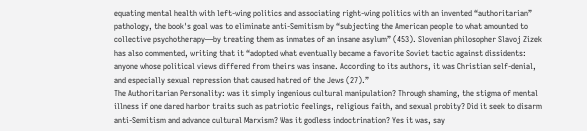equating mental health with left-wing politics and associating right-wing politics with an invented “authoritarian” pathology, the book's goal was to eliminate anti-Semitism by “subjecting the American people to what amounted to collective psychotherapy—by treating them as inmates of an insane asylum” (453). Slovenian philosopher Slavoj Zizek has also commented, writing that it “adopted what eventually became a favorite Soviet tactic against dissidents: anyone whose political views differed from theirs was insane. According to its authors, it was Christian self-denial, and especially sexual repression that caused hatred of the Jews (27).”
The Authoritarian Personality: was it simply ingenious cultural manipulation? Through shaming, the stigma of mental illness if one dared harbor traits such as patriotic feelings, religious faith, and sexual probity? Did it seek to disarm anti-Semitism and advance cultural Marxism? Was it godless indoctrination? Yes it was, say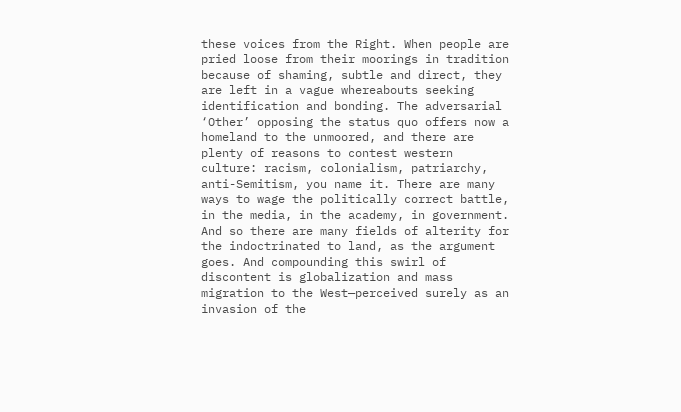these voices from the Right. When people are pried loose from their moorings in tradition because of shaming, subtle and direct, they are left in a vague whereabouts seeking identification and bonding. The adversarial ‘Other’ opposing the status quo offers now a homeland to the unmoored, and there are plenty of reasons to contest western culture: racism, colonialism, patriarchy, anti-Semitism, you name it. There are many ways to wage the politically correct battle, in the media, in the academy, in government. And so there are many fields of alterity for the indoctrinated to land, as the argument goes. And compounding this swirl of discontent is globalization and mass migration to the West—perceived surely as an invasion of the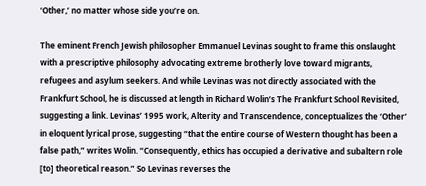‘Other,’ no matter whose side you’re on.

The eminent French Jewish philosopher Emmanuel Levinas sought to frame this onslaught with a prescriptive philosophy advocating extreme brotherly love toward migrants, refugees and asylum seekers. And while Levinas was not directly associated with the Frankfurt School, he is discussed at length in Richard Wolin’s The Frankfurt School Revisited, suggesting a link. Levinas’ 1995 work, Alterity and Transcendence, conceptualizes the ‘Other’ in eloquent lyrical prose, suggesting “that the entire course of Western thought has been a false path,” writes Wolin. “Consequently, ethics has occupied a derivative and subaltern role [to] theoretical reason.” So Levinas reverses the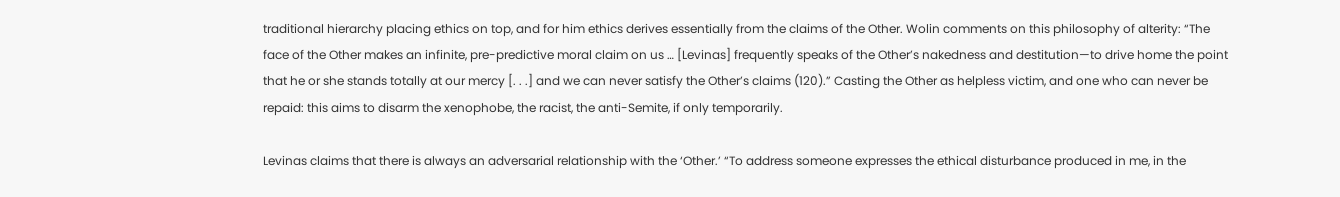traditional hierarchy placing ethics on top, and for him ethics derives essentially from the claims of the Other. Wolin comments on this philosophy of alterity: “The face of the Other makes an infinite, pre-predictive moral claim on us … [Levinas] frequently speaks of the Other’s nakedness and destitution—to drive home the point that he or she stands totally at our mercy [. . .] and we can never satisfy the Other’s claims (120).” Casting the Other as helpless victim, and one who can never be repaid: this aims to disarm the xenophobe, the racist, the anti-Semite, if only temporarily.

Levinas claims that there is always an adversarial relationship with the ‘Other.’ “To address someone expresses the ethical disturbance produced in me, in the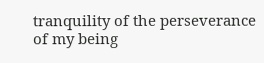tranquility of the perseverance of my being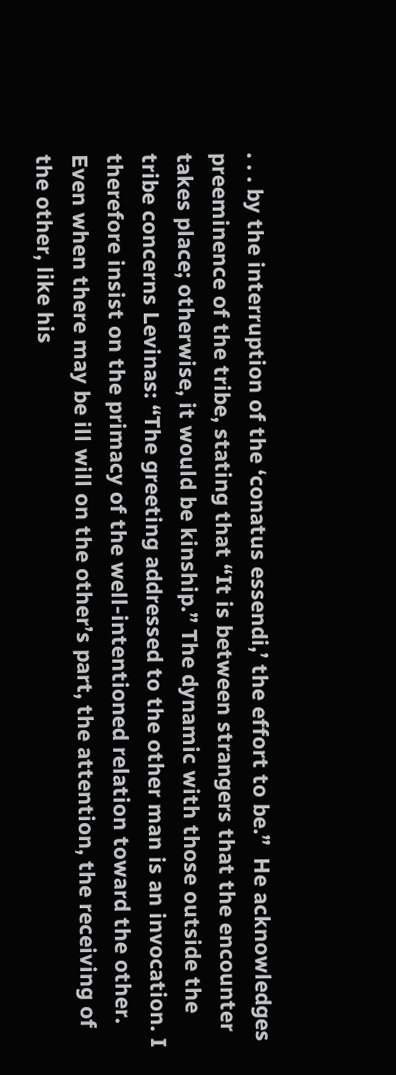. . . by the interruption of the ‘conatus essendi,’ the effort to be.”  He acknowledges preeminence of the tribe, stating that “It is between strangers that the encounter takes place; otherwise, it would be kinship.” The dynamic with those outside the tribe concerns Levinas: “The greeting addressed to the other man is an invocation. I therefore insist on the primacy of the well-intentioned relation toward the other. Even when there may be ill will on the other’s part, the attention, the receiving of the other, like his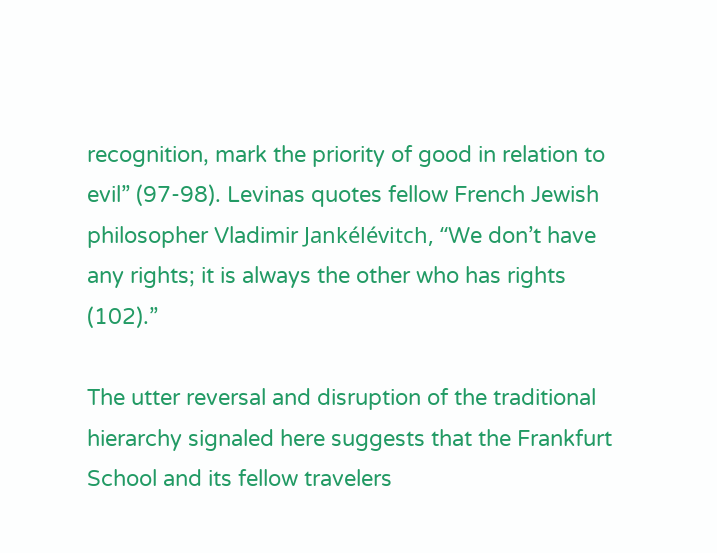recognition, mark the priority of good in relation to evil” (97-98). Levinas quotes fellow French Jewish philosopher Vladimir Jankélévitch, “We don’t have any rights; it is always the other who has rights (102).”

The utter reversal and disruption of the traditional hierarchy signaled here suggests that the Frankfurt School and its fellow travelers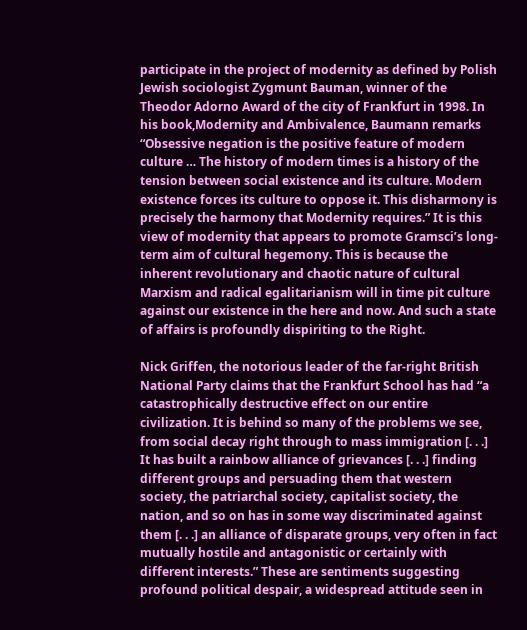participate in the project of modernity as defined by Polish Jewish sociologist Zygmunt Bauman, winner of the Theodor Adorno Award of the city of Frankfurt in 1998. In his book,Modernity and Ambivalence, Baumann remarks “Obsessive negation is the positive feature of modern culture … The history of modern times is a history of the tension between social existence and its culture. Modern existence forces its culture to oppose it. This disharmony is precisely the harmony that Modernity requires.” It is this view of modernity that appears to promote Gramsci’s long-term aim of cultural hegemony. This is because the inherent revolutionary and chaotic nature of cultural Marxism and radical egalitarianism will in time pit culture against our existence in the here and now. And such a state of affairs is profoundly dispiriting to the Right.

Nick Griffen, the notorious leader of the far-right British National Party claims that the Frankfurt School has had “a catastrophically destructive effect on our entire civilization. It is behind so many of the problems we see, from social decay right through to mass immigration [. . .] It has built a rainbow alliance of grievances [. . .] finding different groups and persuading them that western society, the patriarchal society, capitalist society, the nation, and so on has in some way discriminated against them [. . .] an alliance of disparate groups, very often in fact mutually hostile and antagonistic or certainly with different interests.” These are sentiments suggesting profound political despair, a widespread attitude seen in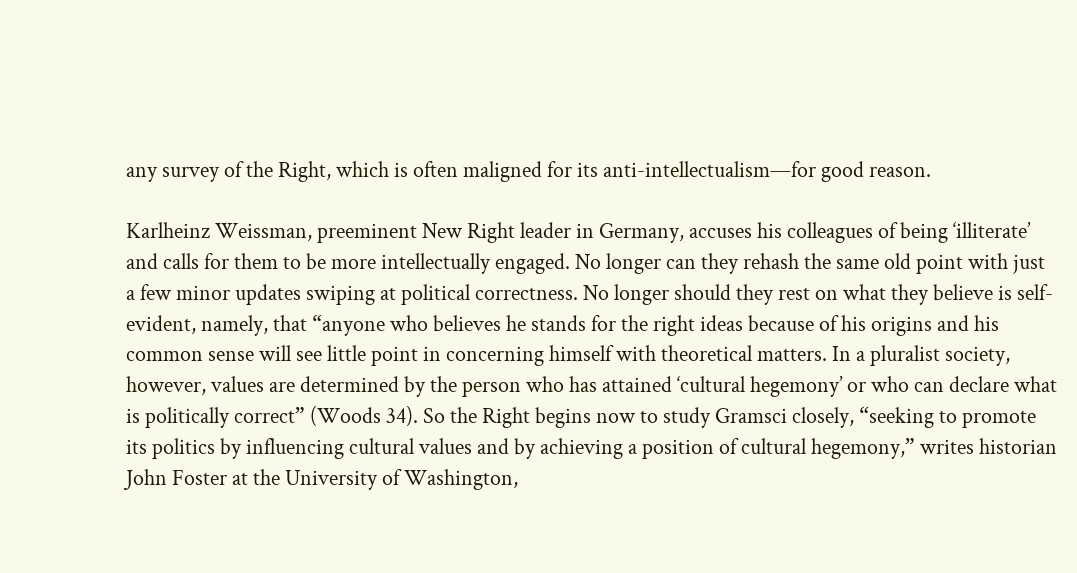any survey of the Right, which is often maligned for its anti-intellectualism—for good reason.

Karlheinz Weissman, preeminent New Right leader in Germany, accuses his colleagues of being ‘illiterate’ and calls for them to be more intellectually engaged. No longer can they rehash the same old point with just a few minor updates swiping at political correctness. No longer should they rest on what they believe is self-evident, namely, that “anyone who believes he stands for the right ideas because of his origins and his common sense will see little point in concerning himself with theoretical matters. In a pluralist society, however, values are determined by the person who has attained ‘cultural hegemony’ or who can declare what is politically correct” (Woods 34). So the Right begins now to study Gramsci closely, “seeking to promote its politics by influencing cultural values and by achieving a position of cultural hegemony,” writes historian John Foster at the University of Washington,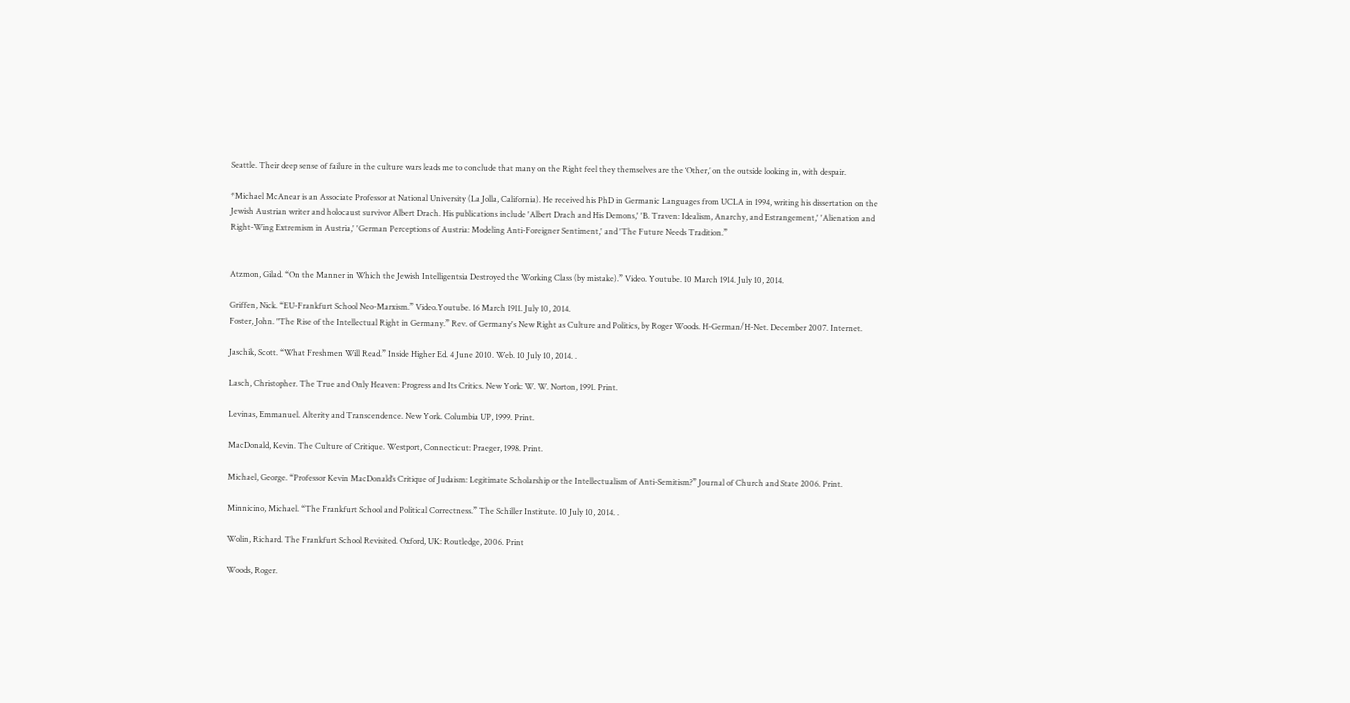Seattle. Their deep sense of failure in the culture wars leads me to conclude that many on the Right feel they themselves are the ‘Other,’ on the outside looking in, with despair.

*Michael McAnear is an Associate Professor at National University (La Jolla, California). He received his PhD in Germanic Languages from UCLA in 1994, writing his dissertation on the Jewish Austrian writer and holocaust survivor Albert Drach. His publications include 'Albert Drach and His Demons,' 'B. Traven: Idealism, Anarchy, and Estrangement,' 'Alienation and Right-Wing Extremism in Austria,' 'German Perceptions of Austria: Modeling Anti-Foreigner Sentiment,' and 'The Future Needs Tradition.”


Atzmon, Gilad. “On the Manner in Which the Jewish Intelligentsia Destroyed the Working Class (by mistake).” Video. Youtube. 10 March 1914. July 10, 2014.

Griffen, Nick. “EU-Frankfurt School Neo-Marxism.” Video.Youtube. 16 March 1911. July 10, 2014.
Foster, John. "The Rise of the Intellectual Right in Germany.” Rev. of Germany's New Right as Culture and Politics, by Roger Woods. H-German/H-Net. December 2007. Internet.

Jaschik, Scott. “What Freshmen Will Read.” Inside Higher Ed. 4 June 2010. Web. 10 July 10, 2014. .

Lasch, Christopher. The True and Only Heaven: Progress and Its Critics. New York: W. W. Norton, 1991. Print.

Levinas, Emmanuel. Alterity and Transcendence. New York. Columbia UP, 1999. Print.

MacDonald, Kevin. The Culture of Critique. Westport, Connecticut: Praeger, 1998. Print.

Michael, George. “Professor Kevin MacDonald’s Critique of Judaism: Legitimate Scholarship or the Intellectualism of Anti-Semitism?” Journal of Church and State 2006. Print.

Minnicino, Michael. “The Frankfurt School and Political Correctness.” The Schiller Institute. 10 July 10, 2014. .

Wolin, Richard. The Frankfurt School Revisited. Oxford, UK: Routledge, 2006. Print

Woods, Roger.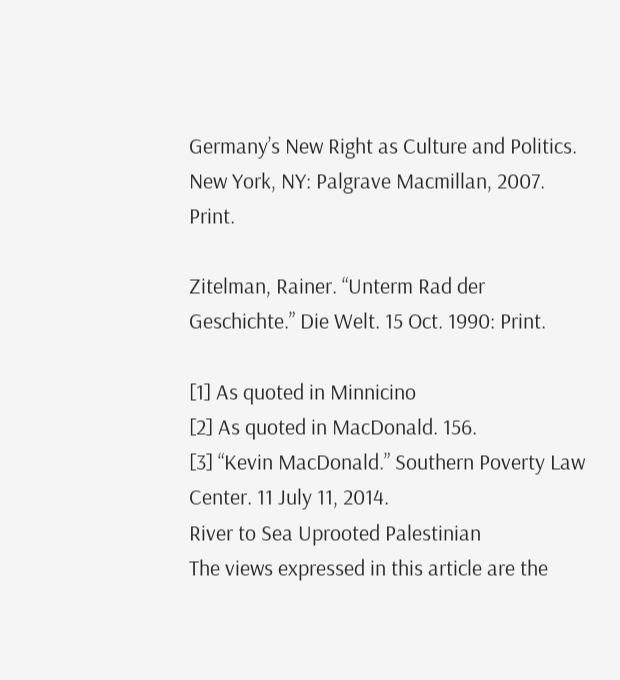Germany’s New Right as Culture and Politics. New York, NY: Palgrave Macmillan, 2007. Print.

Zitelman, Rainer. “Unterm Rad der Geschichte.” Die Welt. 15 Oct. 1990: Print.

[1] As quoted in Minnicino
[2] As quoted in MacDonald. 156.
[3] “Kevin MacDonald.” Southern Poverty Law Center. 11 July 11, 2014.
River to Sea Uprooted Palestinian
The views expressed in this article are the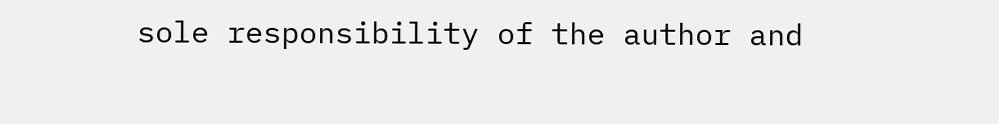sole responsibility of the author and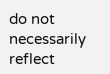do not necessarily reflect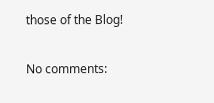those of the Blog!

No comments: